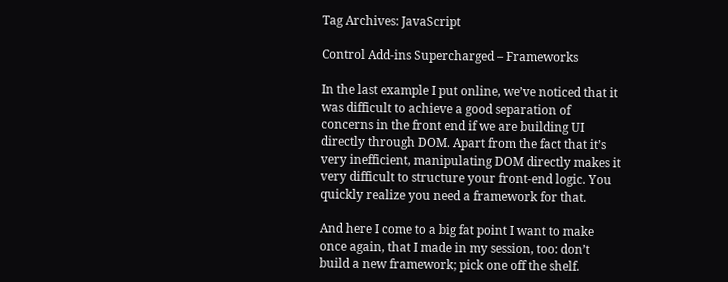Tag Archives: JavaScript

Control Add-ins Supercharged – Frameworks

In the last example I put online, we’ve noticed that it was difficult to achieve a good separation of concerns in the front end if we are building UI directly through DOM. Apart from the fact that it’s very inefficient, manipulating DOM directly makes it very difficult to structure your front-end logic. You quickly realize you need a framework for that.

And here I come to a big fat point I want to make once again, that I made in my session, too: don’t build a new framework; pick one off the shelf.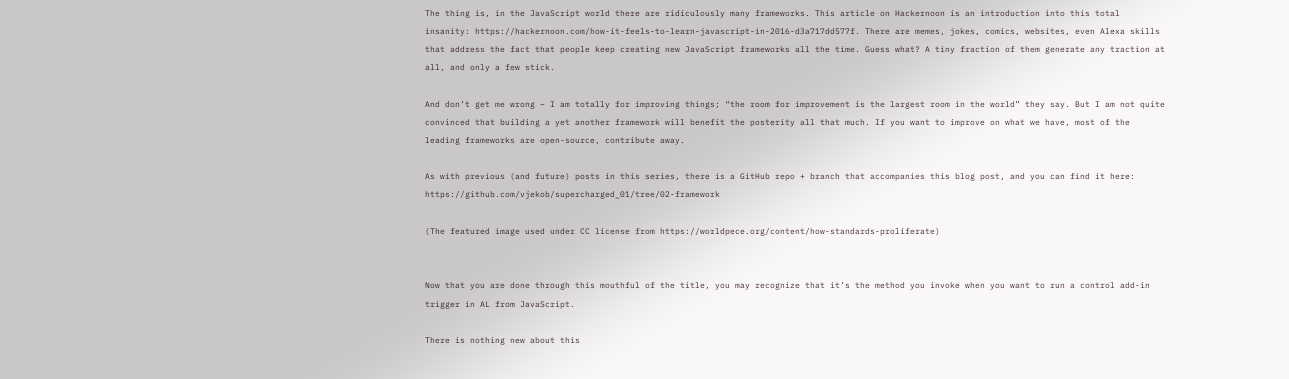The thing is, in the JavaScript world there are ridiculously many frameworks. This article on Hackernoon is an introduction into this total insanity: https://hackernoon.com/how-it-feels-to-learn-javascript-in-2016-d3a717dd577f. There are memes, jokes, comics, websites, even Alexa skills that address the fact that people keep creating new JavaScript frameworks all the time. Guess what? A tiny fraction of them generate any traction at all, and only a few stick.

And don’t get me wrong – I am totally for improving things; “the room for improvement is the largest room in the world” they say. But I am not quite convinced that building a yet another framework will benefit the posterity all that much. If you want to improve on what we have, most of the leading frameworks are open-source, contribute away.

As with previous (and future) posts in this series, there is a GitHub repo + branch that accompanies this blog post, and you can find it here: https://github.com/vjekob/supercharged_01/tree/02-framework

(The featured image used under CC license from https://worldpece.org/content/how-standards-proliferate)


Now that you are done through this mouthful of the title, you may recognize that it’s the method you invoke when you want to run a control add-in trigger in AL from JavaScript.

There is nothing new about this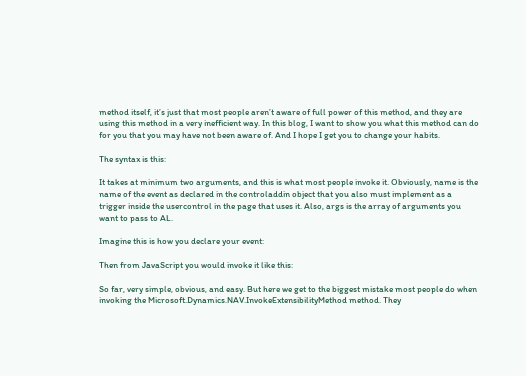method itself, it’s just that most people aren’t aware of full power of this method, and they are using this method in a very inefficient way. In this blog, I want to show you what this method can do for you that you may have not been aware of. And I hope I get you to change your habits.

The syntax is this:

It takes at minimum two arguments, and this is what most people invoke it. Obviously, name is the name of the event as declared in the controladdin object that you also must implement as a trigger inside the usercontrol in the page that uses it. Also, args is the array of arguments you want to pass to AL.

Imagine this is how you declare your event:

Then from JavaScript you would invoke it like this:

So far, very simple, obvious, and easy. But here we get to the biggest mistake most people do when invoking the Microsoft.Dynamics.NAV.InvokeExtensibilityMethod method. They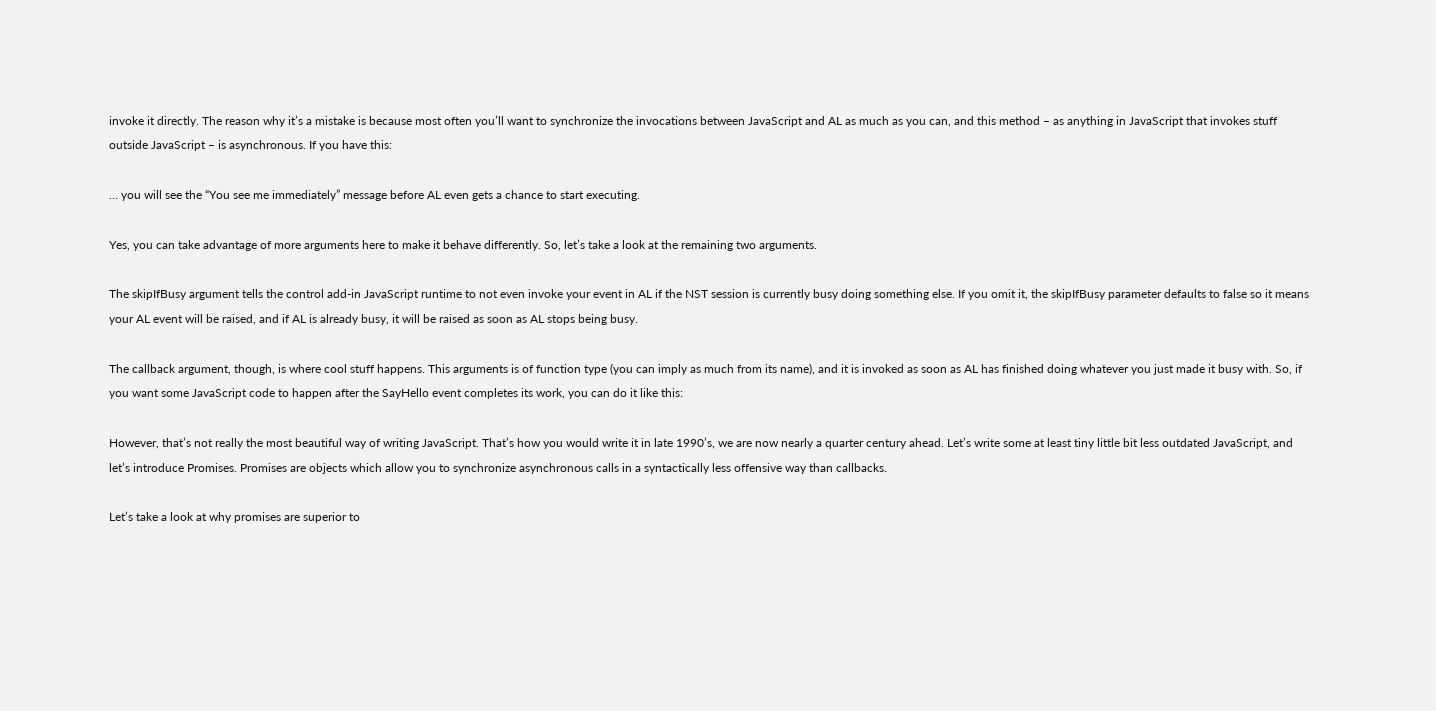invoke it directly. The reason why it’s a mistake is because most often you’ll want to synchronize the invocations between JavaScript and AL as much as you can, and this method – as anything in JavaScript that invokes stuff outside JavaScript – is asynchronous. If you have this:

… you will see the “You see me immediately” message before AL even gets a chance to start executing.

Yes, you can take advantage of more arguments here to make it behave differently. So, let’s take a look at the remaining two arguments.

The skipIfBusy argument tells the control add-in JavaScript runtime to not even invoke your event in AL if the NST session is currently busy doing something else. If you omit it, the skipIfBusy parameter defaults to false so it means your AL event will be raised, and if AL is already busy, it will be raised as soon as AL stops being busy.

The callback argument, though, is where cool stuff happens. This arguments is of function type (you can imply as much from its name), and it is invoked as soon as AL has finished doing whatever you just made it busy with. So, if you want some JavaScript code to happen after the SayHello event completes its work, you can do it like this:

However, that’s not really the most beautiful way of writing JavaScript. That’s how you would write it in late 1990’s, we are now nearly a quarter century ahead. Let’s write some at least tiny little bit less outdated JavaScript, and let’s introduce Promises. Promises are objects which allow you to synchronize asynchronous calls in a syntactically less offensive way than callbacks.

Let’s take a look at why promises are superior to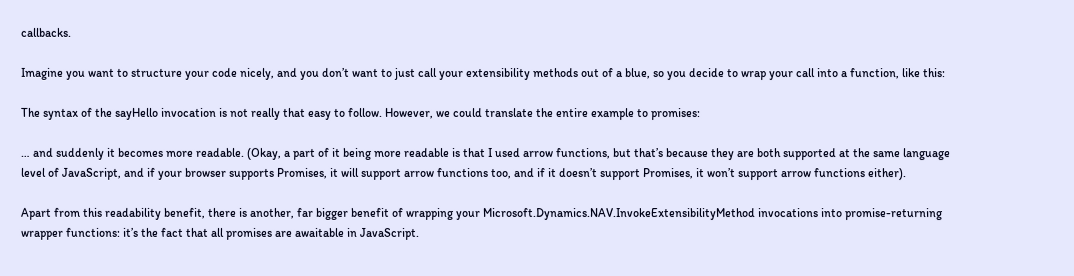callbacks.

Imagine you want to structure your code nicely, and you don’t want to just call your extensibility methods out of a blue, so you decide to wrap your call into a function, like this:

The syntax of the sayHello invocation is not really that easy to follow. However, we could translate the entire example to promises:

… and suddenly it becomes more readable. (Okay, a part of it being more readable is that I used arrow functions, but that’s because they are both supported at the same language level of JavaScript, and if your browser supports Promises, it will support arrow functions too, and if it doesn’t support Promises, it won’t support arrow functions either).

Apart from this readability benefit, there is another, far bigger benefit of wrapping your Microsoft.Dynamics.NAV.InvokeExtensibilityMethod invocations into promise-returning wrapper functions: it’s the fact that all promises are awaitable in JavaScript.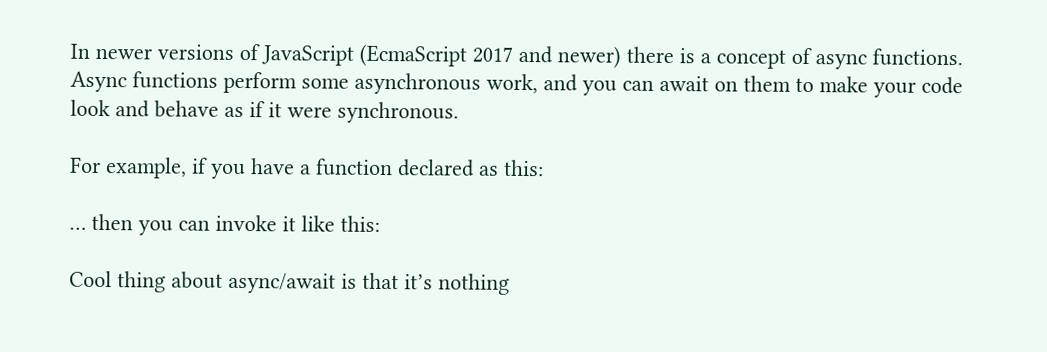In newer versions of JavaScript (EcmaScript 2017 and newer) there is a concept of async functions. Async functions perform some asynchronous work, and you can await on them to make your code look and behave as if it were synchronous.

For example, if you have a function declared as this:

… then you can invoke it like this:

Cool thing about async/await is that it’s nothing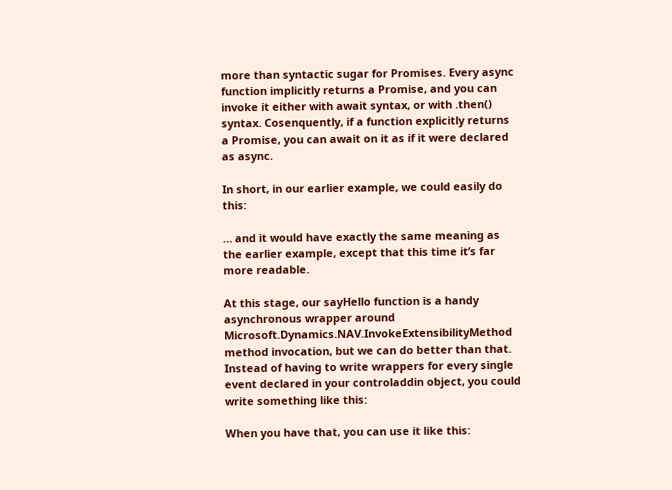more than syntactic sugar for Promises. Every async function implicitly returns a Promise, and you can invoke it either with await syntax, or with .then() syntax. Cosenquently, if a function explicitly returns a Promise, you can await on it as if it were declared as async.

In short, in our earlier example, we could easily do this:

… and it would have exactly the same meaning as the earlier example, except that this time it’s far more readable.

At this stage, our sayHello function is a handy asynchronous wrapper around Microsoft.Dynamics.NAV.InvokeExtensibilityMethod method invocation, but we can do better than that. Instead of having to write wrappers for every single event declared in your controladdin object, you could write something like this:

When you have that, you can use it like this: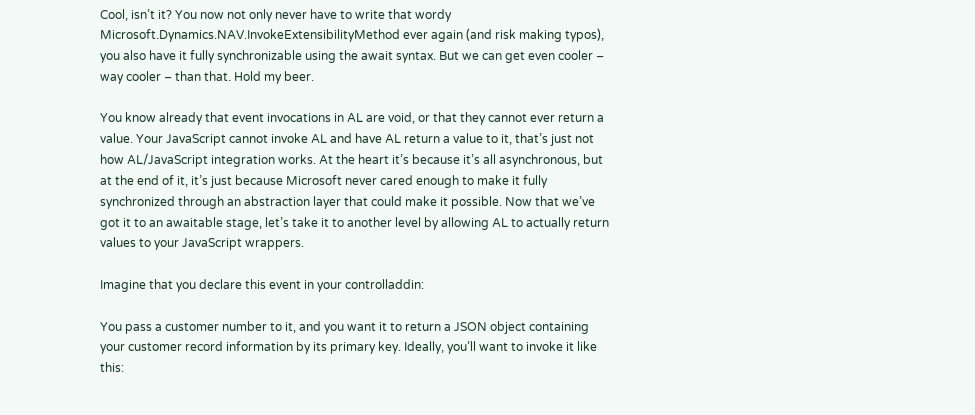Cool, isn’t it? You now not only never have to write that wordy Microsoft.Dynamics.NAV.InvokeExtensibilityMethod ever again (and risk making typos), you also have it fully synchronizable using the await syntax. But we can get even cooler – way cooler – than that. Hold my beer.

You know already that event invocations in AL are void, or that they cannot ever return a value. Your JavaScript cannot invoke AL and have AL return a value to it, that’s just not how AL/JavaScript integration works. At the heart it’s because it’s all asynchronous, but at the end of it, it’s just because Microsoft never cared enough to make it fully synchronized through an abstraction layer that could make it possible. Now that we’ve got it to an awaitable stage, let’s take it to another level by allowing AL to actually return values to your JavaScript wrappers.

Imagine that you declare this event in your controlladdin:

You pass a customer number to it, and you want it to return a JSON object containing your customer record information by its primary key. Ideally, you’ll want to invoke it like this: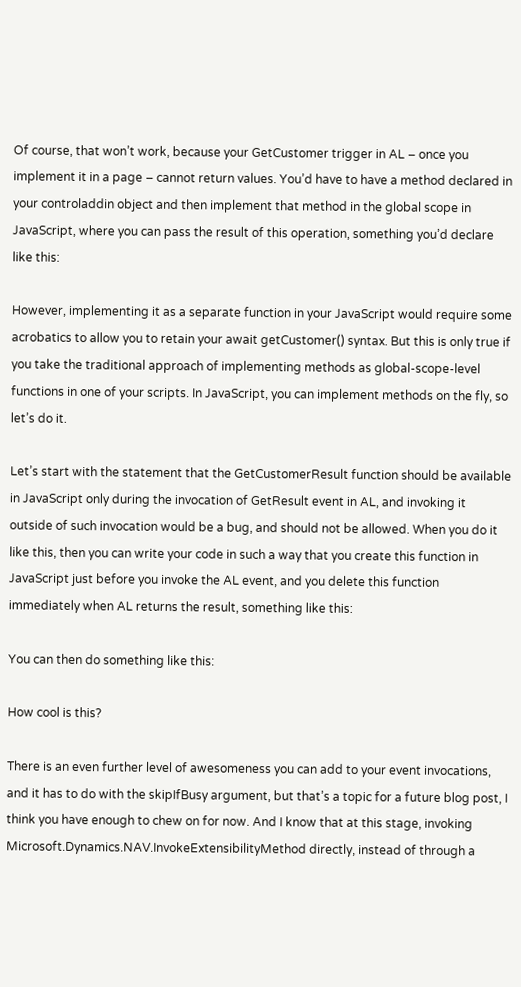Of course, that won’t work, because your GetCustomer trigger in AL – once you implement it in a page – cannot return values. You’d have to have a method declared in your controladdin object and then implement that method in the global scope in JavaScript, where you can pass the result of this operation, something you’d declare like this:

However, implementing it as a separate function in your JavaScript would require some acrobatics to allow you to retain your await getCustomer() syntax. But this is only true if you take the traditional approach of implementing methods as global-scope-level functions in one of your scripts. In JavaScript, you can implement methods on the fly, so let’s do it.

Let’s start with the statement that the GetCustomerResult function should be available in JavaScript only during the invocation of GetResult event in AL, and invoking it outside of such invocation would be a bug, and should not be allowed. When you do it like this, then you can write your code in such a way that you create this function in JavaScript just before you invoke the AL event, and you delete this function immediately when AL returns the result, something like this:

You can then do something like this:

How cool is this?

There is an even further level of awesomeness you can add to your event invocations, and it has to do with the skipIfBusy argument, but that’s a topic for a future blog post, I think you have enough to chew on for now. And I know that at this stage, invoking Microsoft.Dynamics.NAV.InvokeExtensibilityMethod directly, instead of through a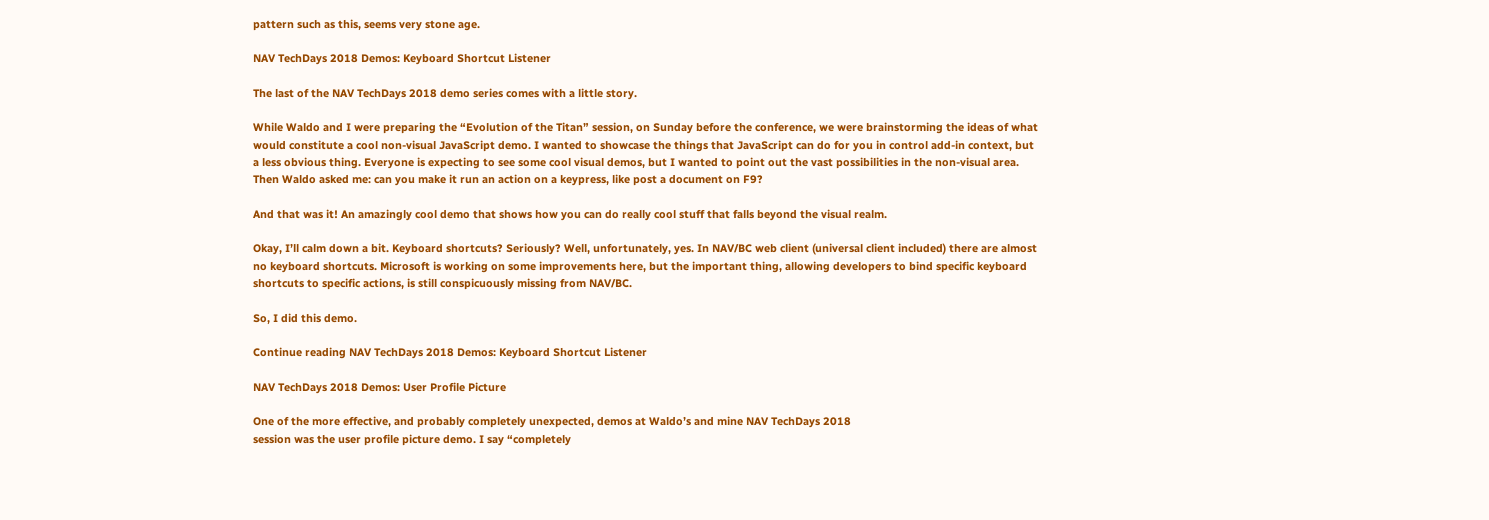pattern such as this, seems very stone age.

NAV TechDays 2018 Demos: Keyboard Shortcut Listener

The last of the NAV TechDays 2018 demo series comes with a little story.

While Waldo and I were preparing the “Evolution of the Titan” session, on Sunday before the conference, we were brainstorming the ideas of what would constitute a cool non-visual JavaScript demo. I wanted to showcase the things that JavaScript can do for you in control add-in context, but a less obvious thing. Everyone is expecting to see some cool visual demos, but I wanted to point out the vast possibilities in the non-visual area. Then Waldo asked me: can you make it run an action on a keypress, like post a document on F9?

And that was it! An amazingly cool demo that shows how you can do really cool stuff that falls beyond the visual realm.

Okay, I’ll calm down a bit. Keyboard shortcuts? Seriously? Well, unfortunately, yes. In NAV/BC web client (universal client included) there are almost no keyboard shortcuts. Microsoft is working on some improvements here, but the important thing, allowing developers to bind specific keyboard shortcuts to specific actions, is still conspicuously missing from NAV/BC.

So, I did this demo.

Continue reading NAV TechDays 2018 Demos: Keyboard Shortcut Listener

NAV TechDays 2018 Demos: User Profile Picture

One of the more effective, and probably completely unexpected, demos at Waldo’s and mine NAV TechDays 2018
session was the user profile picture demo. I say “completely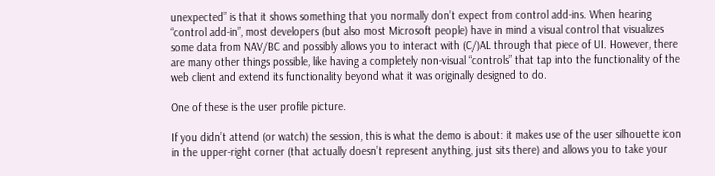unexpected” is that it shows something that you normally don’t expect from control add-ins. When hearing “control add-in”, most developers (but also most Microsoft people) have in mind a visual control that visualizes some data from NAV/BC and possibly allows you to interact with (C/)AL through that piece of UI. However, there are many other things possible, like having a completely non-visual “controls” that tap into the functionality of the web client and extend its functionality beyond what it was originally designed to do.

One of these is the user profile picture.

If you didn’t attend (or watch) the session, this is what the demo is about: it makes use of the user silhouette icon in the upper-right corner (that actually doesn’t represent anything, just sits there) and allows you to take your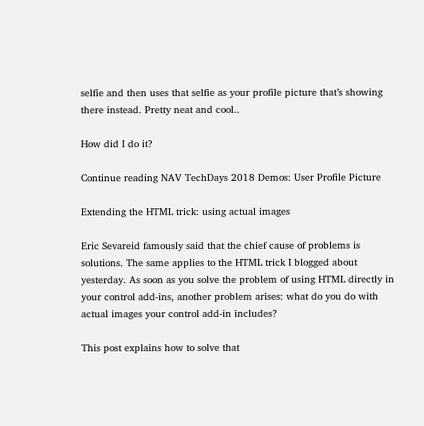selfie and then uses that selfie as your profile picture that’s showing there instead. Pretty neat and cool..

How did I do it?

Continue reading NAV TechDays 2018 Demos: User Profile Picture

Extending the HTML trick: using actual images

Eric Sevareid famously said that the chief cause of problems is solutions. The same applies to the HTML trick I blogged about yesterday. As soon as you solve the problem of using HTML directly in your control add-ins, another problem arises: what do you do with actual images your control add-in includes?

This post explains how to solve that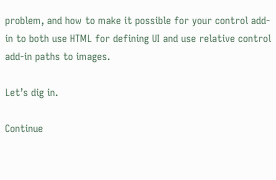problem, and how to make it possible for your control add-in to both use HTML for defining UI and use relative control add-in paths to images.

Let’s dig in.

Continue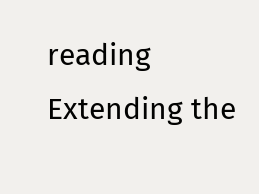reading Extending the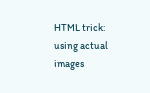HTML trick: using actual images